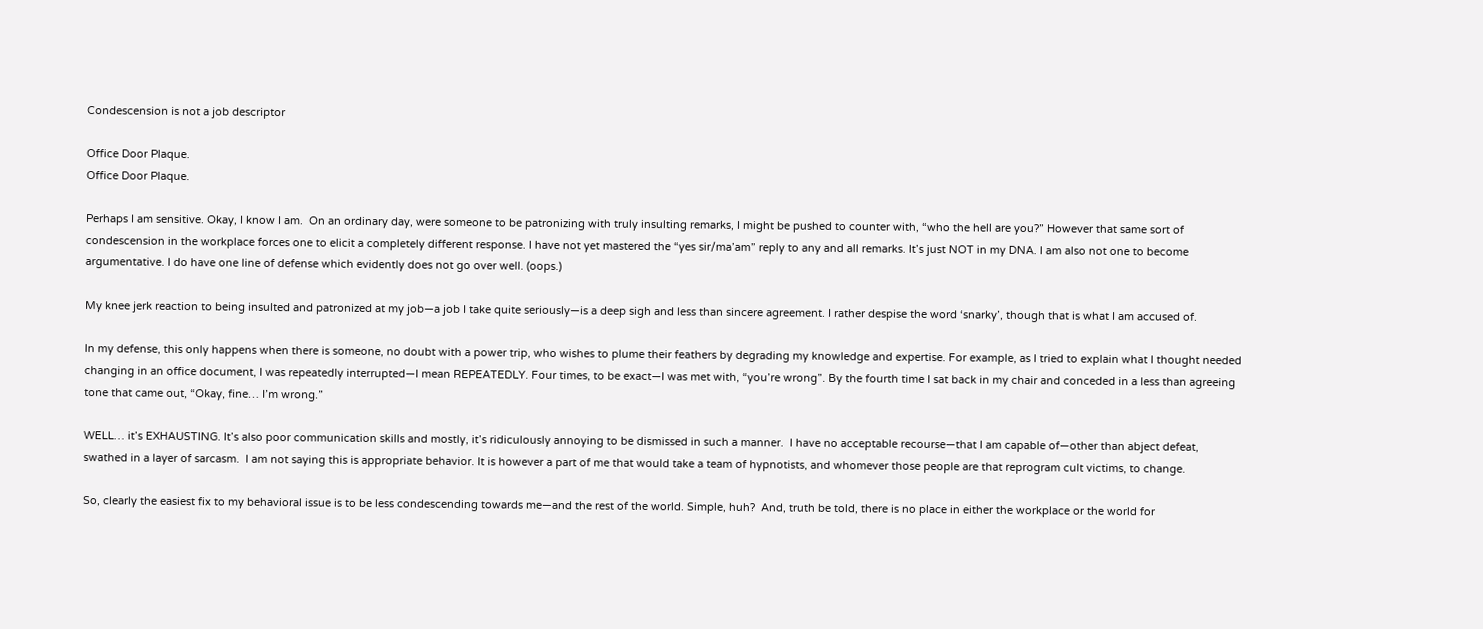Condescension is not a job descriptor

Office Door Plaque.
Office Door Plaque.

Perhaps I am sensitive. Okay, I know I am.  On an ordinary day, were someone to be patronizing with truly insulting remarks, I might be pushed to counter with, “who the hell are you?” However that same sort of condescension in the workplace forces one to elicit a completely different response. I have not yet mastered the “yes sir/ma’am” reply to any and all remarks. It’s just NOT in my DNA. I am also not one to become argumentative. I do have one line of defense which evidently does not go over well. (oops.)

My knee jerk reaction to being insulted and patronized at my job—a job I take quite seriously—is a deep sigh and less than sincere agreement. I rather despise the word ‘snarky’, though that is what I am accused of.

In my defense, this only happens when there is someone, no doubt with a power trip, who wishes to plume their feathers by degrading my knowledge and expertise. For example, as I tried to explain what I thought needed changing in an office document, I was repeatedly interrupted—I mean REPEATEDLY. Four times, to be exact—I was met with, “you’re wrong”. By the fourth time I sat back in my chair and conceded in a less than agreeing tone that came out, “Okay, fine… I’m wrong.”

WELL… it’s EXHAUSTING. It’s also poor communication skills and mostly, it’s ridiculously annoying to be dismissed in such a manner.  I have no acceptable recourse—that I am capable of—other than abject defeat, swathed in a layer of sarcasm.  I am not saying this is appropriate behavior. It is however a part of me that would take a team of hypnotists, and whomever those people are that reprogram cult victims, to change.

So, clearly the easiest fix to my behavioral issue is to be less condescending towards me—and the rest of the world. Simple, huh?  And, truth be told, there is no place in either the workplace or the world for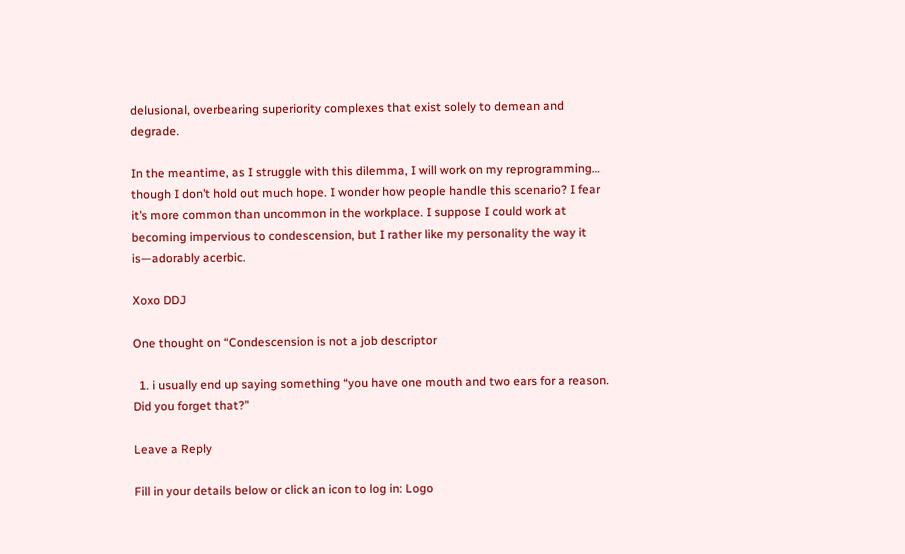delusional, overbearing superiority complexes that exist solely to demean and degrade.

In the meantime, as I struggle with this dilemma, I will work on my reprogramming… though I don’t hold out much hope. I wonder how people handle this scenario? I fear it’s more common than uncommon in the workplace. I suppose I could work at becoming impervious to condescension, but I rather like my personality the way it is—adorably acerbic.

Xoxo DDJ

One thought on “Condescension is not a job descriptor

  1. i usually end up saying something “you have one mouth and two ears for a reason. Did you forget that?”

Leave a Reply

Fill in your details below or click an icon to log in: Logo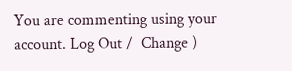You are commenting using your account. Log Out /  Change )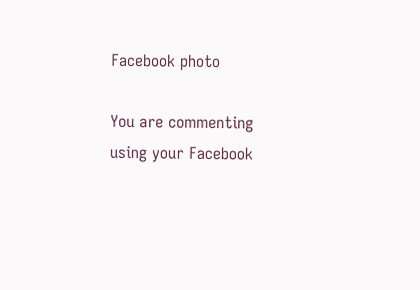Facebook photo

You are commenting using your Facebook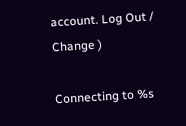account. Log Out /  Change )

Connecting to %s